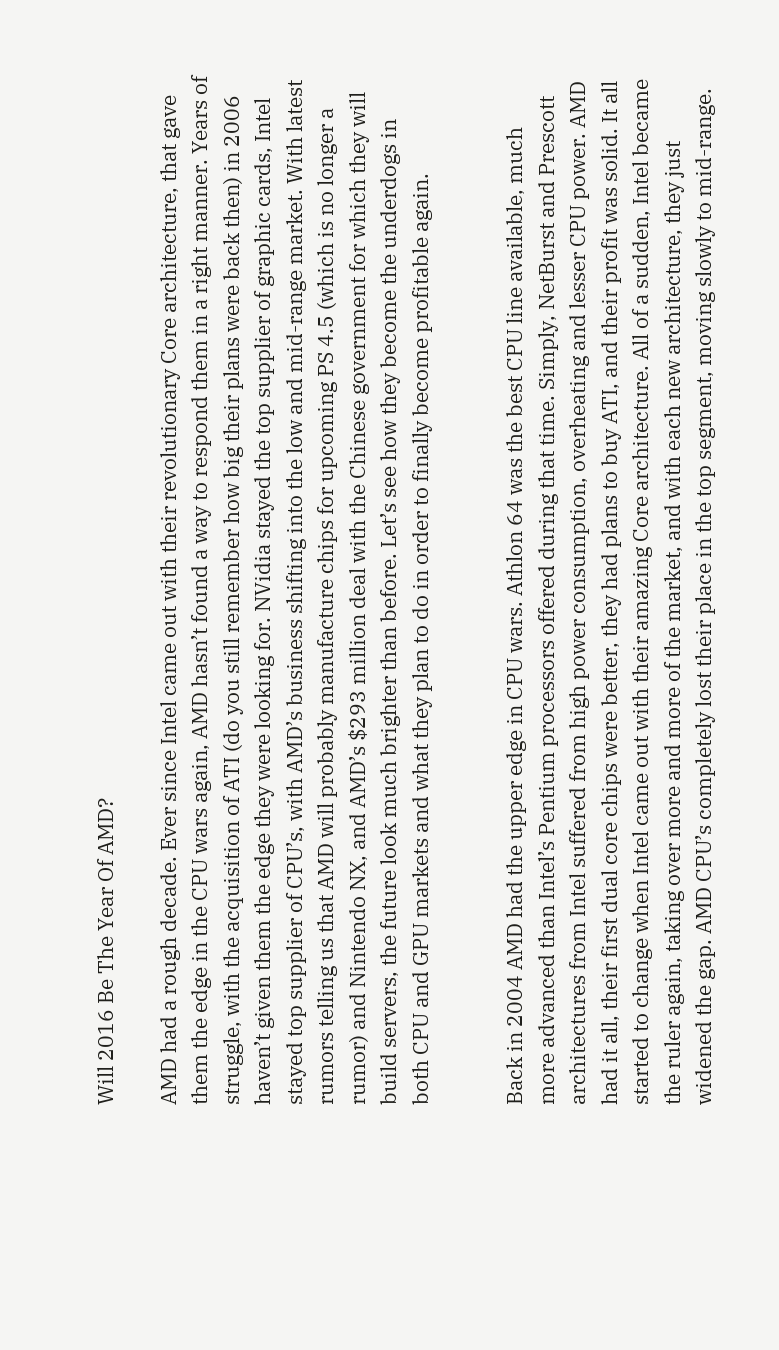Will 2016 Be The Year Of AMD?

AMD had a rough decade. Ever since Intel came out with their revolutionary Core architecture, that gave them the edge in the CPU wars again, AMD hasn’t found a way to respond them in a right manner. Years of struggle, with the acquisition of ATI (do you still remember how big their plans were back then) in 2006 haven’t given them the edge they were looking for. NVidia stayed the top supplier of graphic cards, Intel stayed top supplier of CPU’s, with AMD’s business shifting into the low and mid-range market. With latest rumors telling us that AMD will probably manufacture chips for upcoming PS 4.5 (which is no longer a rumor) and Nintendo NX, and AMD’s $293 million deal with the Chinese government for which they will build servers, the future look much brighter than before. Let’s see how they become the underdogs in both CPU and GPU markets and what they plan to do in order to finally become profitable again.


Back in 2004 AMD had the upper edge in CPU wars. Athlon 64 was the best CPU line available, much more advanced than Intel’s Pentium processors offered during that time. Simply, NetBurst and Prescott architectures from Intel suffered from high power consumption, overheating and lesser CPU power. AMD had it all, their first dual core chips were better, they had plans to buy ATI, and their profit was solid. It all started to change when Intel came out with their amazing Core architecture. All of a sudden, Intel became the ruler again, taking over more and more of the market, and with each new architecture, they just widened the gap. AMD CPU’s completely lost their place in the top segment, moving slowly to mid-range.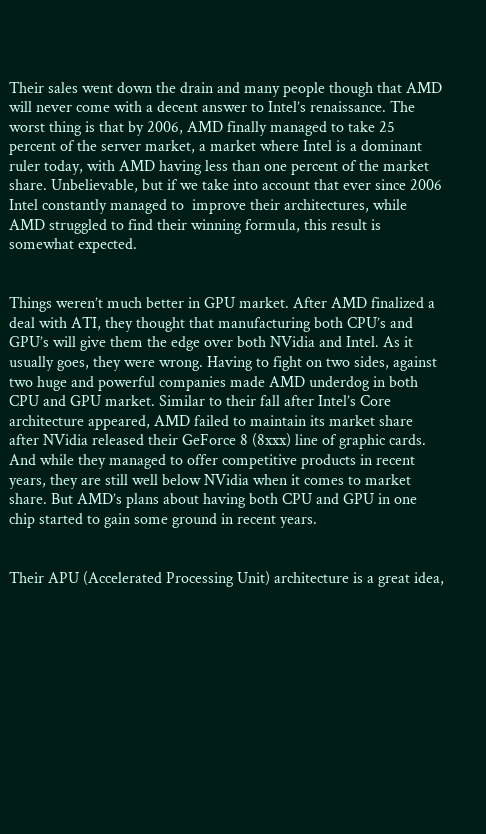Their sales went down the drain and many people though that AMD will never come with a decent answer to Intel’s renaissance. The worst thing is that by 2006, AMD finally managed to take 25 percent of the server market, a market where Intel is a dominant ruler today, with AMD having less than one percent of the market share. Unbelievable, but if we take into account that ever since 2006 Intel constantly managed to  improve their architectures, while AMD struggled to find their winning formula, this result is somewhat expected.


Things weren’t much better in GPU market. After AMD finalized a deal with ATI, they thought that manufacturing both CPU’s and GPU’s will give them the edge over both NVidia and Intel. As it usually goes, they were wrong. Having to fight on two sides, against two huge and powerful companies made AMD underdog in both CPU and GPU market. Similar to their fall after Intel’s Core architecture appeared, AMD failed to maintain its market share after NVidia released their GeForce 8 (8xxx) line of graphic cards. And while they managed to offer competitive products in recent years, they are still well below NVidia when it comes to market share. But AMD’s plans about having both CPU and GPU in one chip started to gain some ground in recent years.


Their APU (Accelerated Processing Unit) architecture is a great idea,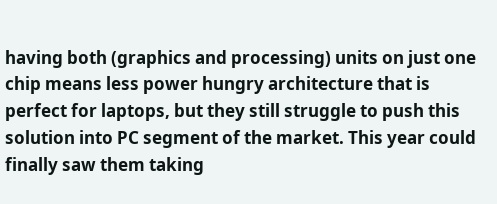having both (graphics and processing) units on just one chip means less power hungry architecture that is perfect for laptops, but they still struggle to push this solution into PC segment of the market. This year could finally saw them taking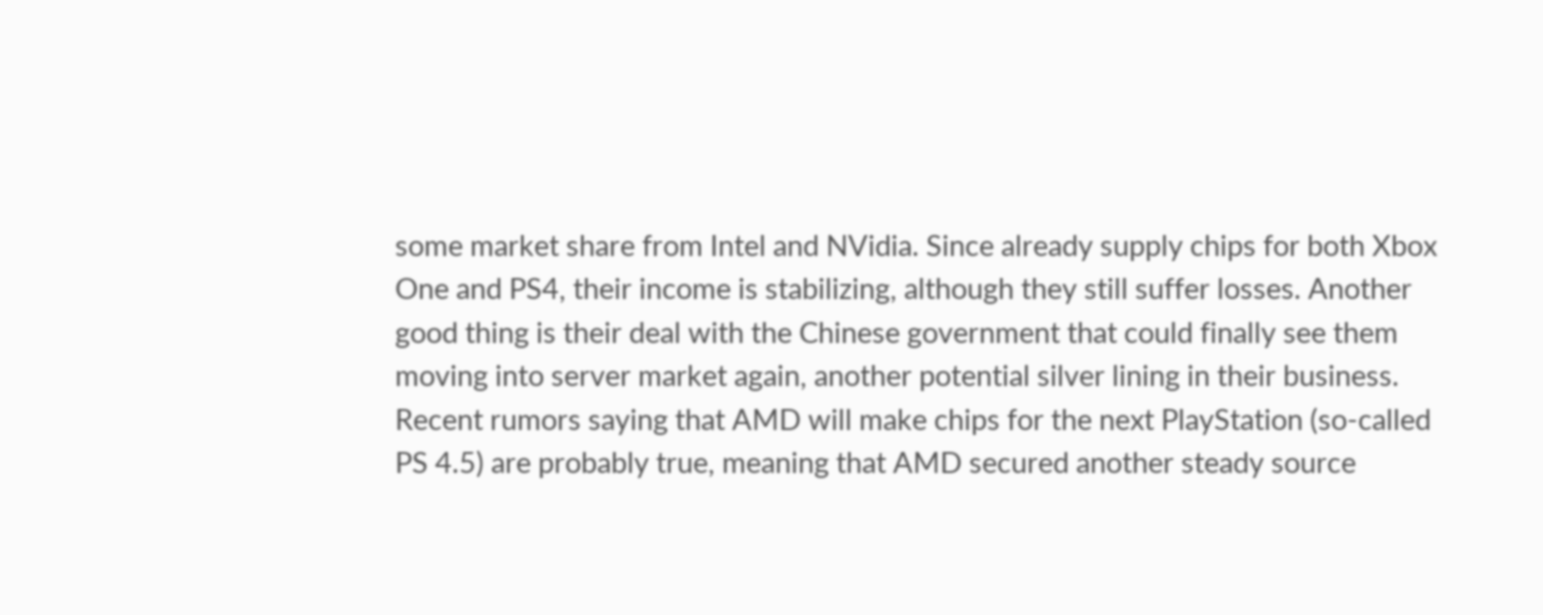some market share from Intel and NVidia. Since already supply chips for both Xbox One and PS4, their income is stabilizing, although they still suffer losses. Another good thing is their deal with the Chinese government that could finally see them moving into server market again, another potential silver lining in their business. Recent rumors saying that AMD will make chips for the next PlayStation (so-called PS 4.5) are probably true, meaning that AMD secured another steady source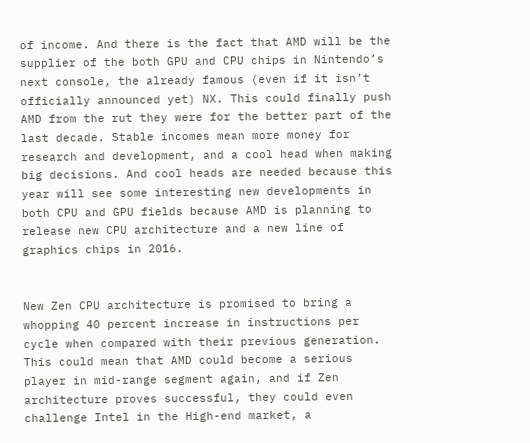of income. And there is the fact that AMD will be the supplier of the both GPU and CPU chips in Nintendo’s next console, the already famous (even if it isn’t officially announced yet) NX. This could finally push AMD from the rut they were for the better part of the last decade. Stable incomes mean more money for research and development, and a cool head when making big decisions. And cool heads are needed because this year will see some interesting new developments in both CPU and GPU fields because AMD is planning to release new CPU architecture and a new line of graphics chips in 2016.


New Zen CPU architecture is promised to bring a whopping 40 percent increase in instructions per cycle when compared with their previous generation. This could mean that AMD could become a serious player in mid-range segment again, and if Zen architecture proves successful, they could even challenge Intel in the High-end market, a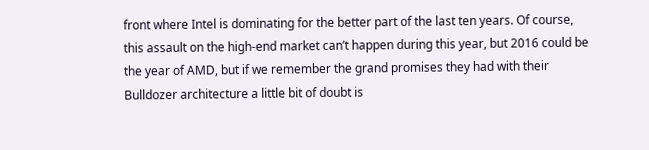front where Intel is dominating for the better part of the last ten years. Of course, this assault on the high-end market can’t happen during this year, but 2016 could be the year of AMD, but if we remember the grand promises they had with their Bulldozer architecture a little bit of doubt is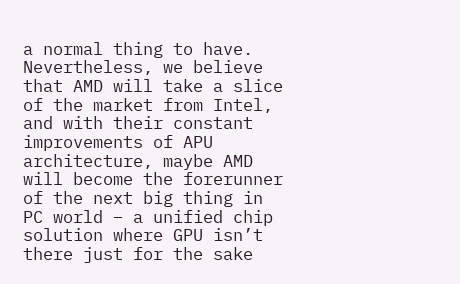a normal thing to have. Nevertheless, we believe that AMD will take a slice of the market from Intel, and with their constant improvements of APU architecture, maybe AMD will become the forerunner of the next big thing in PC world – a unified chip solution where GPU isn’t there just for the sake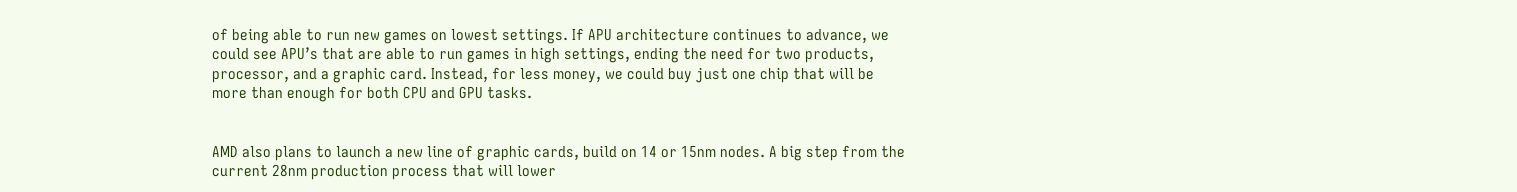of being able to run new games on lowest settings. If APU architecture continues to advance, we could see APU’s that are able to run games in high settings, ending the need for two products, processor, and a graphic card. Instead, for less money, we could buy just one chip that will be more than enough for both CPU and GPU tasks.


AMD also plans to launch a new line of graphic cards, build on 14 or 15nm nodes. A big step from the current 28nm production process that will lower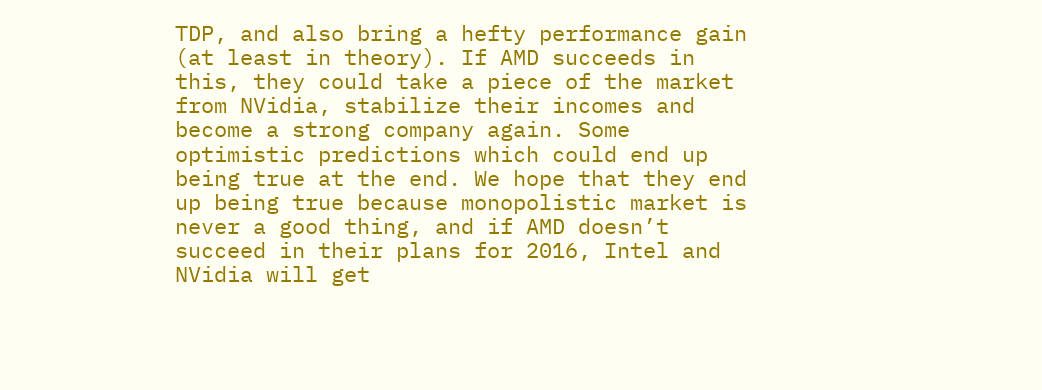TDP, and also bring a hefty performance gain (at least in theory). If AMD succeeds in this, they could take a piece of the market from NVidia, stabilize their incomes and become a strong company again. Some optimistic predictions which could end up being true at the end. We hope that they end up being true because monopolistic market is never a good thing, and if AMD doesn’t succeed in their plans for 2016, Intel and NVidia will get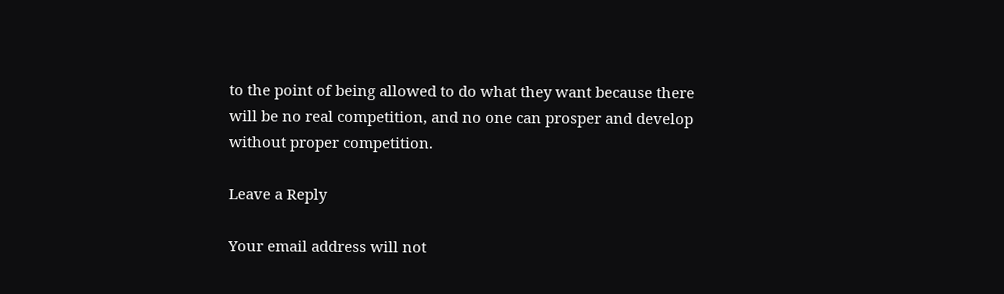to the point of being allowed to do what they want because there will be no real competition, and no one can prosper and develop without proper competition.

Leave a Reply

Your email address will not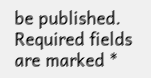be published. Required fields are marked *